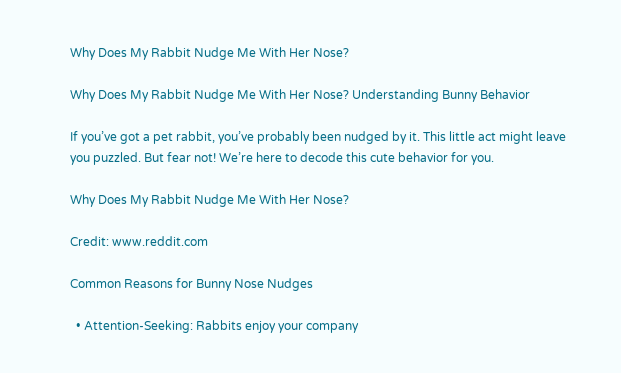Why Does My Rabbit Nudge Me With Her Nose?

Why Does My Rabbit Nudge Me With Her Nose? Understanding Bunny Behavior

If you’ve got a pet rabbit, you’ve probably been nudged by it. This little act might leave you puzzled. But fear not! We’re here to decode this cute behavior for you.

Why Does My Rabbit Nudge Me With Her Nose?

Credit: www.reddit.com

Common Reasons for Bunny Nose Nudges

  • Attention-Seeking: Rabbits enjoy your company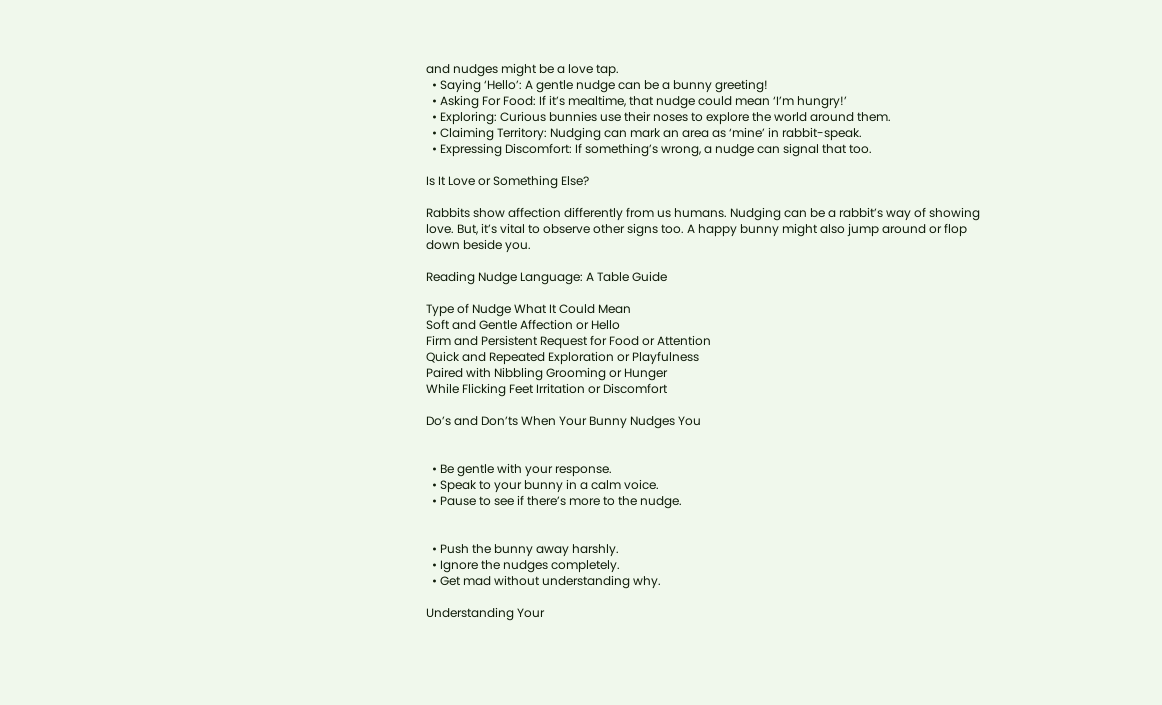and nudges might be a love tap.
  • Saying ‘Hello’: A gentle nudge can be a bunny greeting!
  • Asking For Food: If it’s mealtime, that nudge could mean ‘I’m hungry!’
  • Exploring: Curious bunnies use their noses to explore the world around them.
  • Claiming Territory: Nudging can mark an area as ‘mine’ in rabbit-speak.
  • Expressing Discomfort: If something’s wrong, a nudge can signal that too.

Is It Love or Something Else?

Rabbits show affection differently from us humans. Nudging can be a rabbit’s way of showing love. But, it’s vital to observe other signs too. A happy bunny might also jump around or flop down beside you.

Reading Nudge Language: A Table Guide

Type of Nudge What It Could Mean
Soft and Gentle Affection or Hello
Firm and Persistent Request for Food or Attention
Quick and Repeated Exploration or Playfulness
Paired with Nibbling Grooming or Hunger
While Flicking Feet Irritation or Discomfort

Do’s and Don’ts When Your Bunny Nudges You


  • Be gentle with your response.
  • Speak to your bunny in a calm voice.
  • Pause to see if there’s more to the nudge.


  • Push the bunny away harshly.
  • Ignore the nudges completely.
  • Get mad without understanding why.

Understanding Your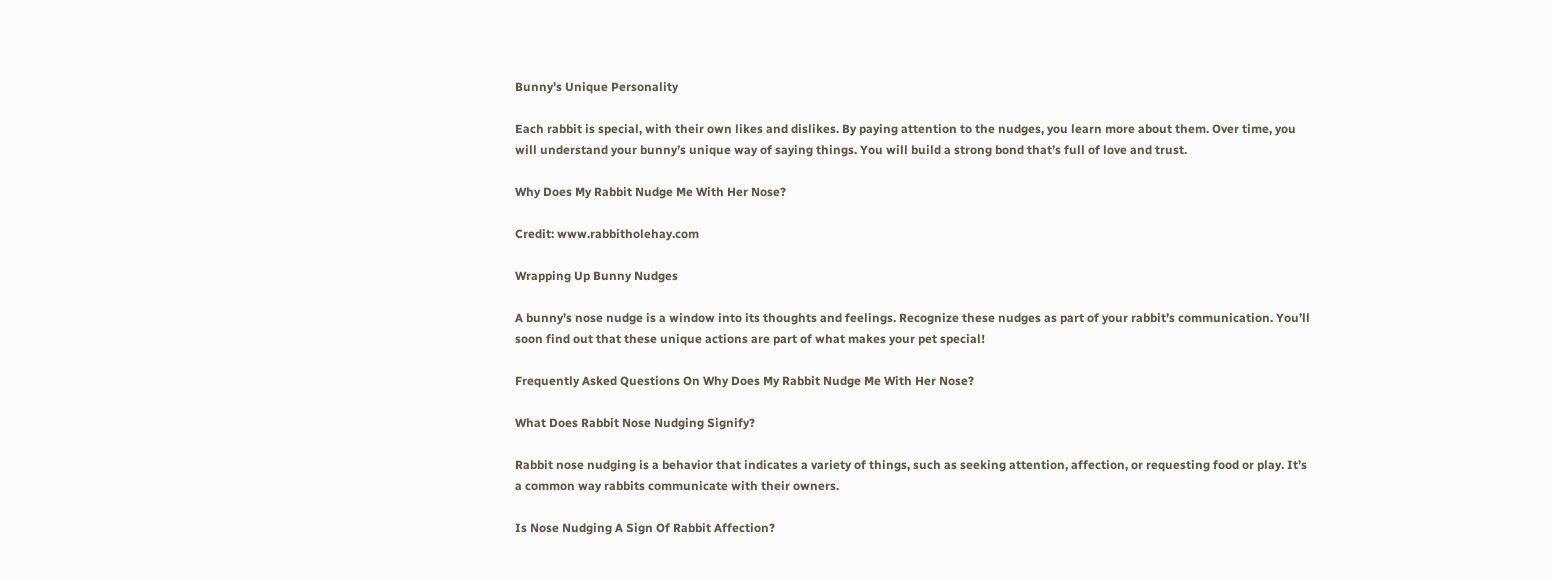Bunny’s Unique Personality

Each rabbit is special, with their own likes and dislikes. By paying attention to the nudges, you learn more about them. Over time, you will understand your bunny’s unique way of saying things. You will build a strong bond that’s full of love and trust.

Why Does My Rabbit Nudge Me With Her Nose?

Credit: www.rabbitholehay.com

Wrapping Up Bunny Nudges

A bunny’s nose nudge is a window into its thoughts and feelings. Recognize these nudges as part of your rabbit’s communication. You’ll soon find out that these unique actions are part of what makes your pet special!

Frequently Asked Questions On Why Does My Rabbit Nudge Me With Her Nose?

What Does Rabbit Nose Nudging Signify?

Rabbit nose nudging is a behavior that indicates a variety of things, such as seeking attention, affection, or requesting food or play. It’s a common way rabbits communicate with their owners.

Is Nose Nudging A Sign Of Rabbit Affection?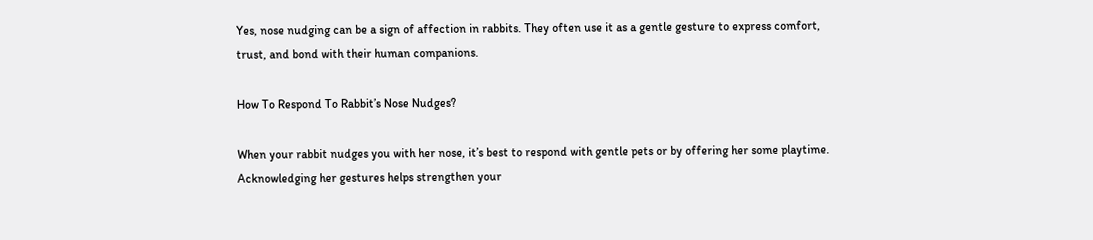Yes, nose nudging can be a sign of affection in rabbits. They often use it as a gentle gesture to express comfort, trust, and bond with their human companions.

How To Respond To Rabbit’s Nose Nudges?

When your rabbit nudges you with her nose, it’s best to respond with gentle pets or by offering her some playtime. Acknowledging her gestures helps strengthen your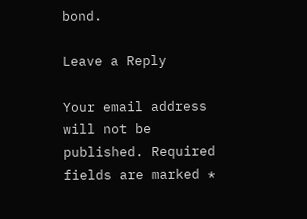bond.

Leave a Reply

Your email address will not be published. Required fields are marked *